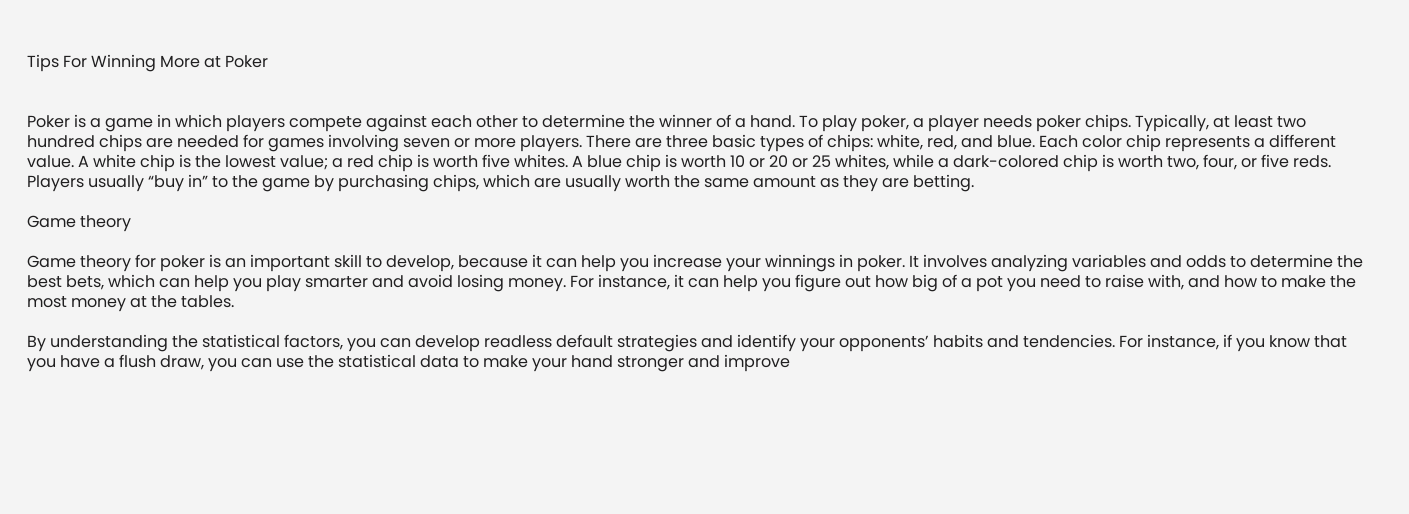Tips For Winning More at Poker


Poker is a game in which players compete against each other to determine the winner of a hand. To play poker, a player needs poker chips. Typically, at least two hundred chips are needed for games involving seven or more players. There are three basic types of chips: white, red, and blue. Each color chip represents a different value. A white chip is the lowest value; a red chip is worth five whites. A blue chip is worth 10 or 20 or 25 whites, while a dark-colored chip is worth two, four, or five reds. Players usually “buy in” to the game by purchasing chips, which are usually worth the same amount as they are betting.

Game theory

Game theory for poker is an important skill to develop, because it can help you increase your winnings in poker. It involves analyzing variables and odds to determine the best bets, which can help you play smarter and avoid losing money. For instance, it can help you figure out how big of a pot you need to raise with, and how to make the most money at the tables.

By understanding the statistical factors, you can develop readless default strategies and identify your opponents’ habits and tendencies. For instance, if you know that you have a flush draw, you can use the statistical data to make your hand stronger and improve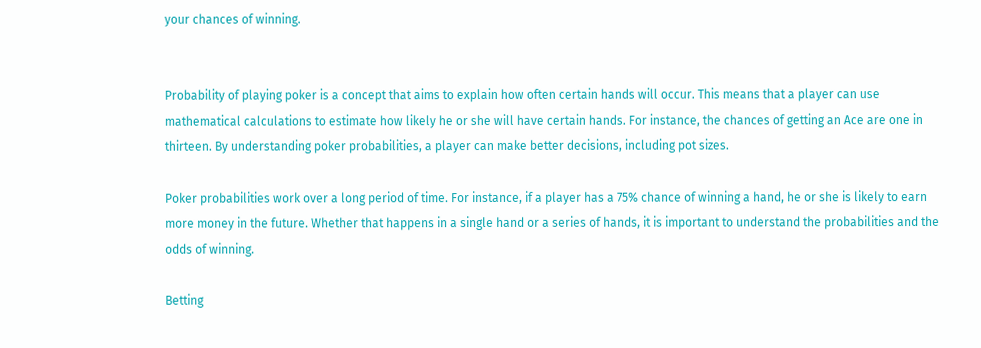your chances of winning.


Probability of playing poker is a concept that aims to explain how often certain hands will occur. This means that a player can use mathematical calculations to estimate how likely he or she will have certain hands. For instance, the chances of getting an Ace are one in thirteen. By understanding poker probabilities, a player can make better decisions, including pot sizes.

Poker probabilities work over a long period of time. For instance, if a player has a 75% chance of winning a hand, he or she is likely to earn more money in the future. Whether that happens in a single hand or a series of hands, it is important to understand the probabilities and the odds of winning.

Betting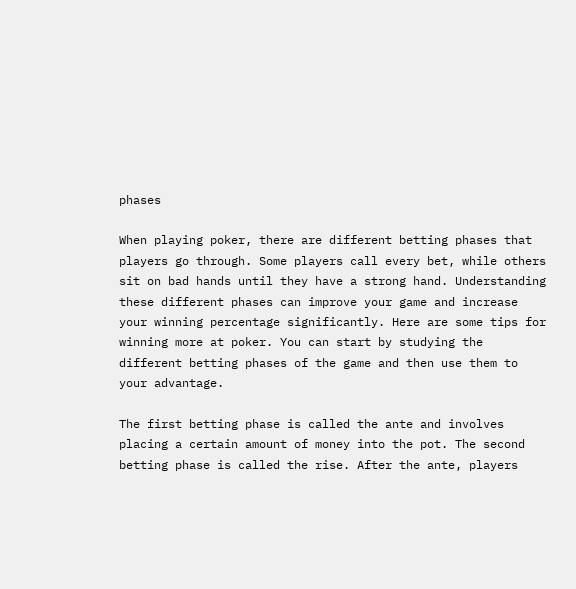phases

When playing poker, there are different betting phases that players go through. Some players call every bet, while others sit on bad hands until they have a strong hand. Understanding these different phases can improve your game and increase your winning percentage significantly. Here are some tips for winning more at poker. You can start by studying the different betting phases of the game and then use them to your advantage.

The first betting phase is called the ante and involves placing a certain amount of money into the pot. The second betting phase is called the rise. After the ante, players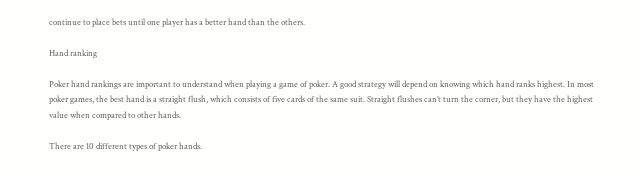continue to place bets until one player has a better hand than the others.

Hand ranking

Poker hand rankings are important to understand when playing a game of poker. A good strategy will depend on knowing which hand ranks highest. In most poker games, the best hand is a straight flush, which consists of five cards of the same suit. Straight flushes can’t turn the corner, but they have the highest value when compared to other hands.

There are 10 different types of poker hands.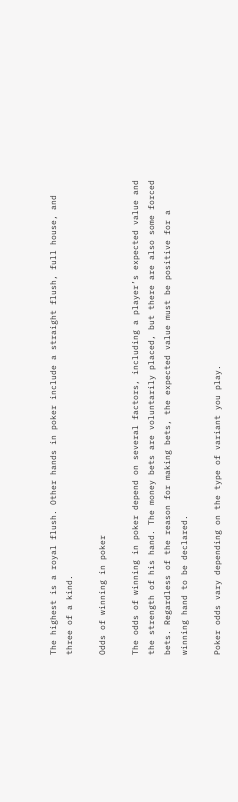The highest is a royal flush. Other hands in poker include a straight flush, full house, and three of a kind.

Odds of winning in poker

The odds of winning in poker depend on several factors, including a player’s expected value and the strength of his hand. The money bets are voluntarily placed, but there are also some forced bets. Regardless of the reason for making bets, the expected value must be positive for a winning hand to be declared.

Poker odds vary depending on the type of variant you play.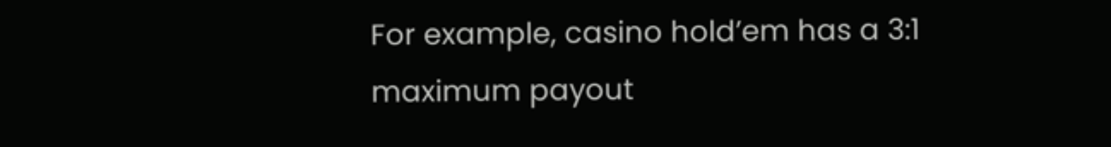For example, casino hold’em has a 3:1 maximum payout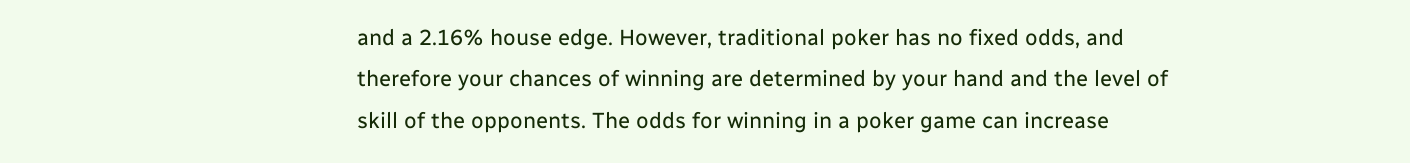and a 2.16% house edge. However, traditional poker has no fixed odds, and therefore your chances of winning are determined by your hand and the level of skill of the opponents. The odds for winning in a poker game can increase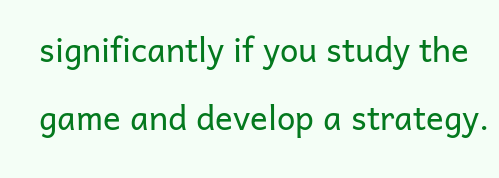significantly if you study the game and develop a strategy.